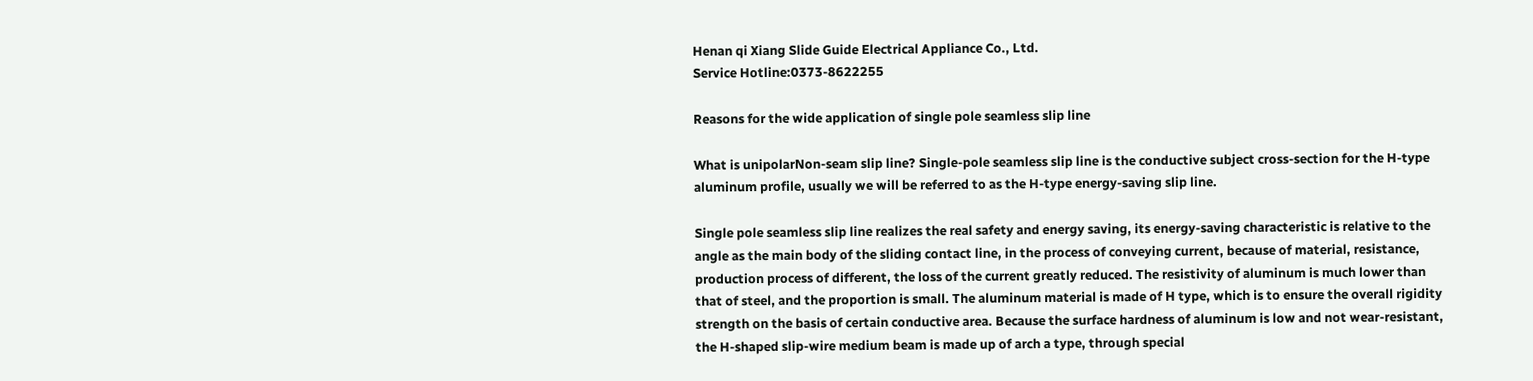Henan qi Xiang Slide Guide Electrical Appliance Co., Ltd.
Service Hotline:0373-8622255

Reasons for the wide application of single pole seamless slip line

What is unipolarNon-seam slip line? Single-pole seamless slip line is the conductive subject cross-section for the H-type aluminum profile, usually we will be referred to as the H-type energy-saving slip line.

Single pole seamless slip line realizes the real safety and energy saving, its energy-saving characteristic is relative to the angle as the main body of the sliding contact line, in the process of conveying current, because of material, resistance, production process of different, the loss of the current greatly reduced. The resistivity of aluminum is much lower than that of steel, and the proportion is small. The aluminum material is made of H type, which is to ensure the overall rigidity strength on the basis of certain conductive area. Because the surface hardness of aluminum is low and not wear-resistant, the H-shaped slip-wire medium beam is made up of arch a type, through special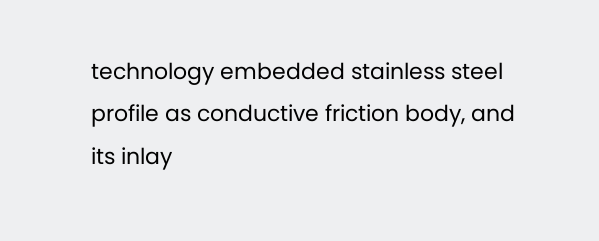technology embedded stainless steel profile as conductive friction body, and its inlay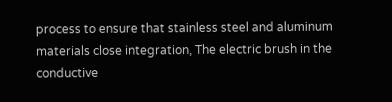process to ensure that stainless steel and aluminum materials close integration, The electric brush in the conductive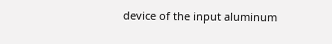device of the input aluminum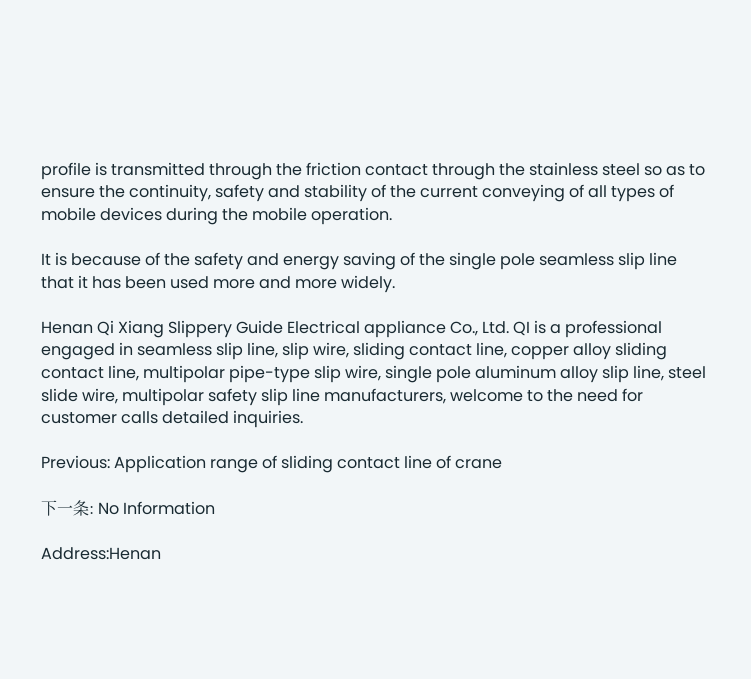profile is transmitted through the friction contact through the stainless steel so as to ensure the continuity, safety and stability of the current conveying of all types of mobile devices during the mobile operation.

It is because of the safety and energy saving of the single pole seamless slip line that it has been used more and more widely.

Henan Qi Xiang Slippery Guide Electrical appliance Co., Ltd. QI is a professional engaged in seamless slip line, slip wire, sliding contact line, copper alloy sliding contact line, multipolar pipe-type slip wire, single pole aluminum alloy slip line, steel slide wire, multipolar safety slip line manufacturers, welcome to the need for customer calls detailed inquiries.

Previous: Application range of sliding contact line of crane

下一条: No Information

Address:Henan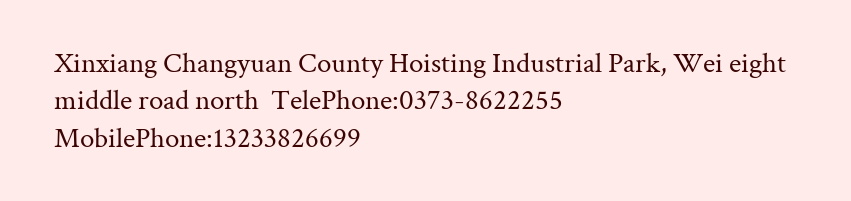Xinxiang Changyuan County Hoisting Industrial Park, Wei eight middle road north  TelePhone:0373-8622255  MobilePhone:13233826699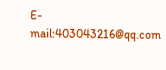E-mail:403043216@qq.com